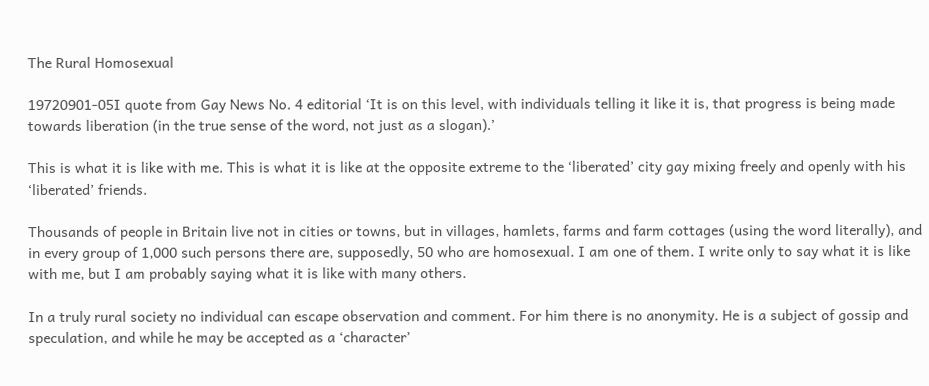The Rural Homosexual

19720901-05I quote from Gay News No. 4 editorial ‘It is on this level, with individuals telling it like it is, that progress is being made towards liberation (in the true sense of the word, not just as a slogan).’

This is what it is like with me. This is what it is like at the opposite extreme to the ‘liberated’ city gay mixing freely and openly with his ‘liberated’ friends.

Thousands of people in Britain live not in cities or towns, but in villages, hamlets, farms and farm cottages (using the word literally), and in every group of 1,000 such persons there are, supposedly, 50 who are homosexual. I am one of them. I write only to say what it is like with me, but I am probably saying what it is like with many others.

In a truly rural society no individual can escape observation and comment. For him there is no anonymity. He is a subject of gossip and speculation, and while he may be accepted as a ‘character’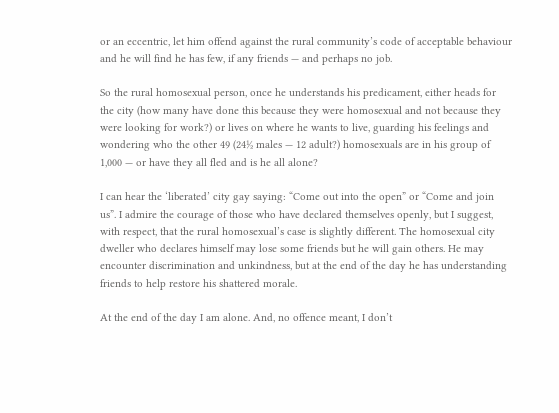or an eccentric, let him offend against the rural community’s code of acceptable behaviour and he will find he has few, if any friends — and perhaps no job.

So the rural homosexual person, once he understands his predicament, either heads for the city (how many have done this because they were homosexual and not because they were looking for work?) or lives on where he wants to live, guarding his feelings and wondering who the other 49 (24½ males — 12 adult?) homosexuals are in his group of 1,000 — or have they all fled and is he all alone?

I can hear the ‘liberated’ city gay saying: “Come out into the open” or “Come and join us”. I admire the courage of those who have declared themselves openly, but I suggest, with respect, that the rural homosexual’s case is slightly different. The homosexual city dweller who declares himself may lose some friends but he will gain others. He may encounter discrimination and unkindness, but at the end of the day he has understanding friends to help restore his shattered morale.

At the end of the day I am alone. And, no offence meant, I don’t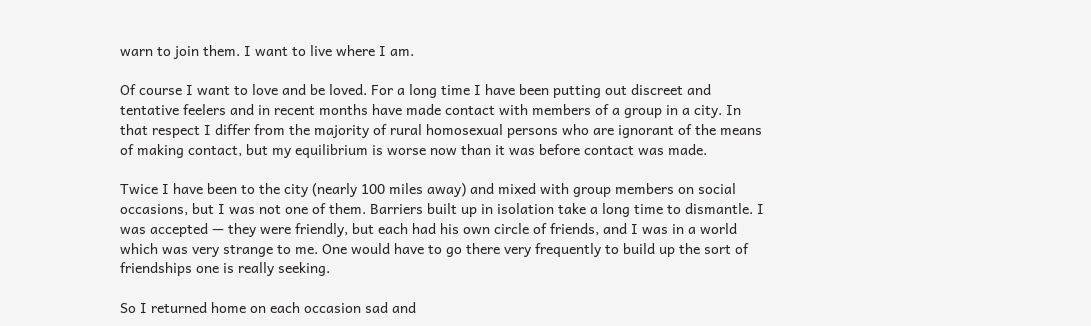warn to join them. I want to live where I am.

Of course I want to love and be loved. For a long time I have been putting out discreet and tentative feelers and in recent months have made contact with members of a group in a city. In that respect I differ from the majority of rural homosexual persons who are ignorant of the means of making contact, but my equilibrium is worse now than it was before contact was made.

Twice I have been to the city (nearly 100 miles away) and mixed with group members on social occasions, but I was not one of them. Barriers built up in isolation take a long time to dismantle. I was accepted — they were friendly, but each had his own circle of friends, and I was in a world which was very strange to me. One would have to go there very frequently to build up the sort of friendships one is really seeking.

So I returned home on each occasion sad and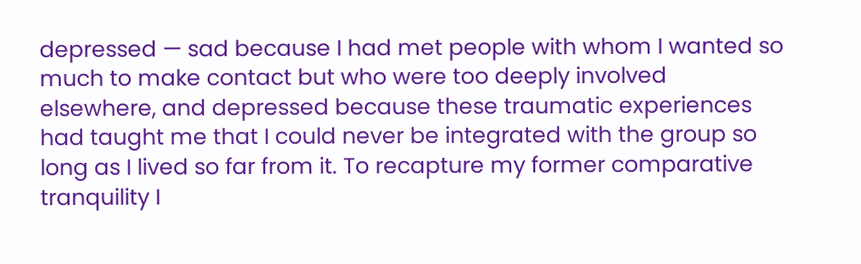depressed — sad because I had met people with whom I wanted so much to make contact but who were too deeply involved elsewhere, and depressed because these traumatic experiences had taught me that I could never be integrated with the group so long as I lived so far from it. To recapture my former comparative tranquility I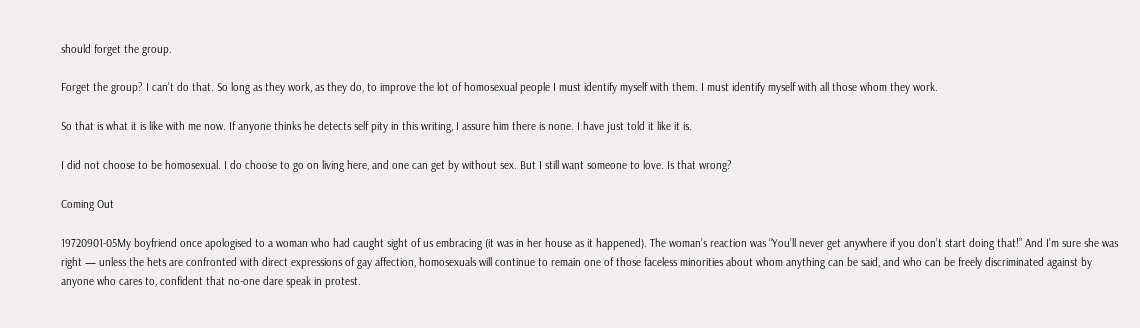should forget the group.

Forget the group? I can’t do that. So long as they work, as they do, to improve the lot of homosexual people I must identify myself with them. I must identify myself with all those whom they work.

So that is what it is like with me now. If anyone thinks he detects self pity in this writing, I assure him there is none. I have just told it like it is.

I did not choose to be homosexual. I do choose to go on living here, and one can get by without sex. But I still want someone to love. Is that wrong?

Coming Out

19720901-05My boyfriend once apologised to a woman who had caught sight of us embracing (it was in her house as it happened). The woman’s reaction was “You’ll never get anywhere if you don’t start doing that!” And I’m sure she was right — unless the hets are confronted with direct expressions of gay affection, homosexuals will continue to remain one of those faceless minorities about whom anything can be said, and who can be freely discriminated against by anyone who cares to, confident that no-one dare speak in protest.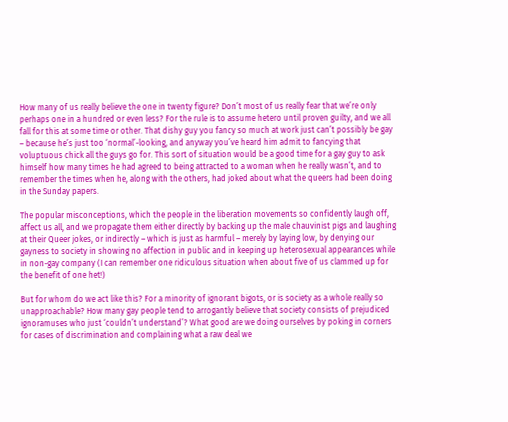How many of us really believe the one in twenty figure? Don’t most of us really fear that we’re only perhaps one in a hundred or even less? For the rule is to assume hetero until proven guilty, and we all fall for this at some time or other. That dishy guy you fancy so much at work just can’t possibly be gay – because he’s just too ‘normal’-looking, and anyway you’ve heard him admit to fancying that voluptuous chick all the guys go for. This sort of situation would be a good time for a gay guy to ask himself how many times he had agreed to being attracted to a woman when he really wasn’t, and to remember the times when he, along with the others, had joked about what the queers had been doing in the Sunday papers.

The popular misconceptions, which the people in the liberation movements so confidently laugh off, affect us all, and we propagate them either directly by backing up the male chauvinist pigs and laughing at their Queer jokes, or indirectly – which is just as harmful – merely by laying low, by denying our gayness to society in showing no affection in public and in keeping up heterosexual appearances while in non-gay company (I can remember one ridiculous situation when about five of us clammed up for the benefit of one het!)

But for whom do we act like this? For a minority of ignorant bigots, or is society as a whole really so unapproachable? How many gay people tend to arrogantly believe that society consists of prejudiced ignoramuses who just ‘couldn’t understand’? What good are we doing ourselves by poking in corners for cases of discrimination and complaining what a raw deal we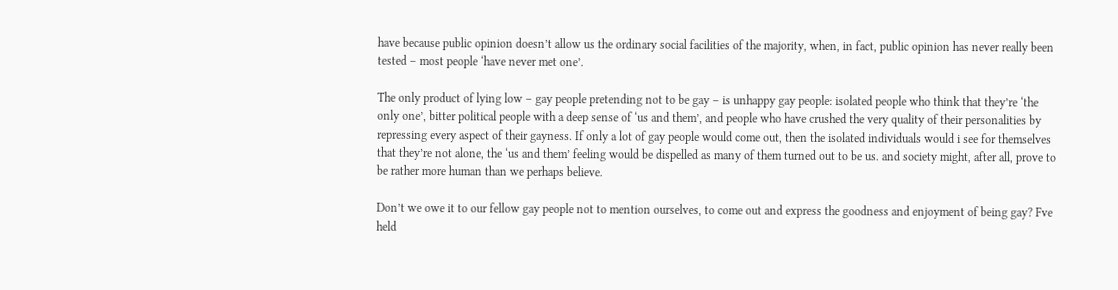have because public opinion doesn’t allow us the ordinary social facilities of the majority, when, in fact, public opinion has never really been tested – most people ‘have never met one’.

The only product of lying low – gay people pretending not to be gay – is unhappy gay people: isolated people who think that they’re ‘the only one’, bitter political people with a deep sense of ‘us and them’, and people who have crushed the very quality of their personalities by repressing every aspect of their gayness. If only a lot of gay people would come out, then the isolated individuals would i see for themselves that they’re not alone, the ‘us and them’ feeling would be dispelled as many of them turned out to be us. and society might, after all, prove to be rather more human than we perhaps believe.

Don’t we owe it to our fellow gay people not to mention ourselves, to come out and express the goodness and enjoyment of being gay? Fve held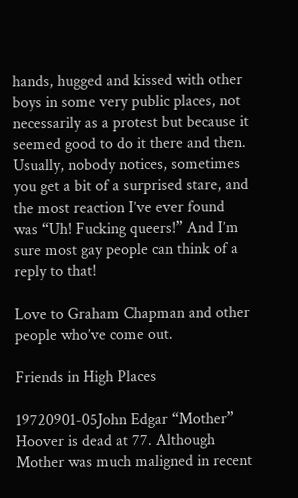hands, hugged and kissed with other boys in some very public places, not necessarily as a protest but because it seemed good to do it there and then. Usually, nobody notices, sometimes you get a bit of a surprised stare, and the most reaction I’ve ever found was “Uh! Fucking queers!” And I’m sure most gay people can think of a reply to that!

Love to Graham Chapman and other people who’ve come out.

Friends in High Places

19720901-05John Edgar “Mother” Hoover is dead at 77. Although Mother was much maligned in recent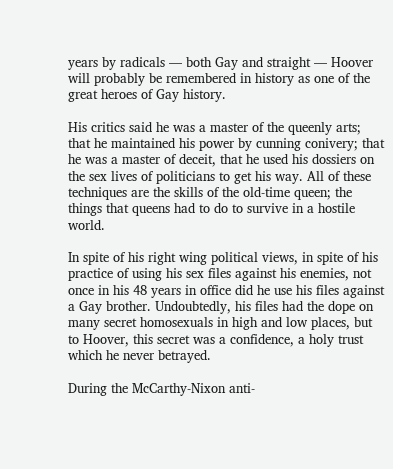years by radicals — both Gay and straight — Hoover will probably be remembered in history as one of the great heroes of Gay history.

His critics said he was a master of the queenly arts; that he maintained his power by cunning conivery; that he was a master of deceit, that he used his dossiers on the sex lives of politicians to get his way. All of these techniques are the skills of the old-time queen; the things that queens had to do to survive in a hostile world.

In spite of his right wing political views, in spite of his practice of using his sex files against his enemies, not once in his 48 years in office did he use his files against a Gay brother. Undoubtedly, his files had the dope on many secret homosexuals in high and low places, but to Hoover, this secret was a confidence, a holy trust which he never betrayed.

During the McCarthy-Nixon anti-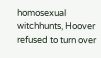homosexual witchhunts, Hoover refused to turn over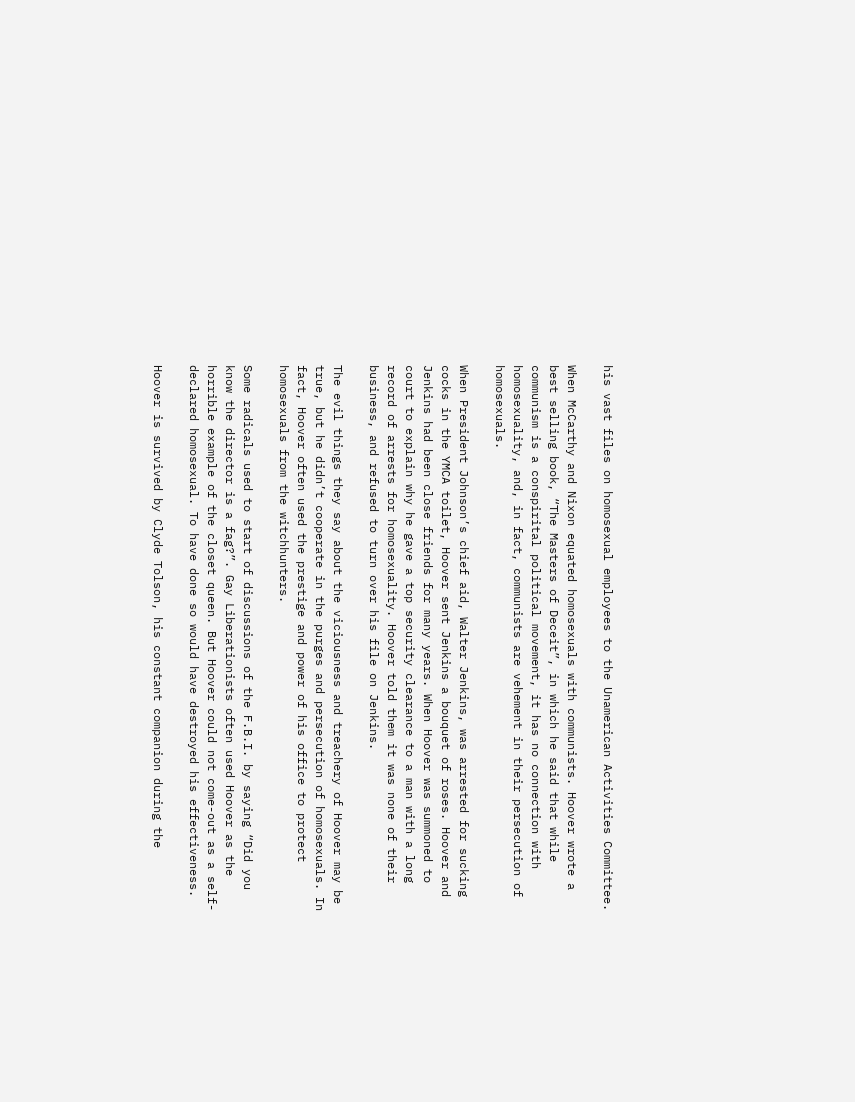his vast files on homosexual employees to the Unamerican Activities Committee.

When McCarthy and Nixon equated homosexuals with communists. Hoover wrote a best selling book, “The Masters of Deceit”, in which he said that while communism is a conspirital political movement, it has no connection with homosexuality, and, in fact, communists are vehement in their persecution of homosexuals.

When President Johnson’s chief aid, Walter Jenkins, was arrested for sucking cocks in the YMCA toilet, Hoover sent Jenkins a bouquet of roses. Hoover and Jenkins had been close friends for many years. When Hoover was summoned to court to explain why he gave a top security clearance to a man with a long record of arrests for homosexuality. Hoover told them it was none of their business, and refused to turn over his file on Jenkins.

The evil things they say about the viciousness and treachery of Hoover may be true, but he didn’t cooperate in the purges and persecution of homosexuals. In fact, Hoover often used the prestige and power of his office to protect homosexuals from the witchhunters.

Some radicals used to start of discussions of the F.B.I. by saying “Did you know the director is a fag?”. Gay Liberationists often used Hoover as the horrible example of the closet queen. But Hoover could not come-out as a self-declared homosexual. To have done so would have destroyed his effectiveness.

Hoover is survived by Clyde Tolson, his constant companion during the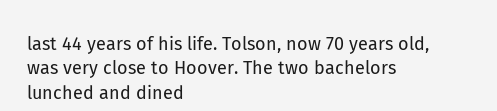last 44 years of his life. Tolson, now 70 years old, was very close to Hoover. The two bachelors lunched and dined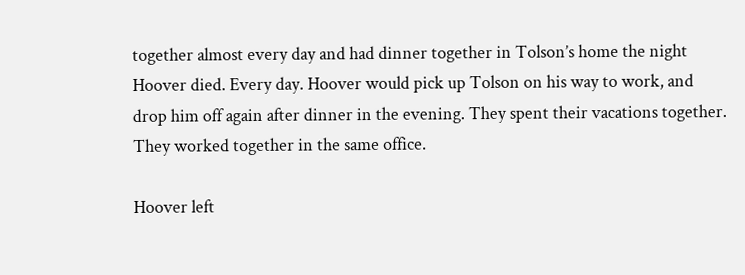together almost every day and had dinner together in Tolson’s home the night Hoover died. Every day. Hoover would pick up Tolson on his way to work, and drop him off again after dinner in the evening. They spent their vacations together. They worked together in the same office.

Hoover left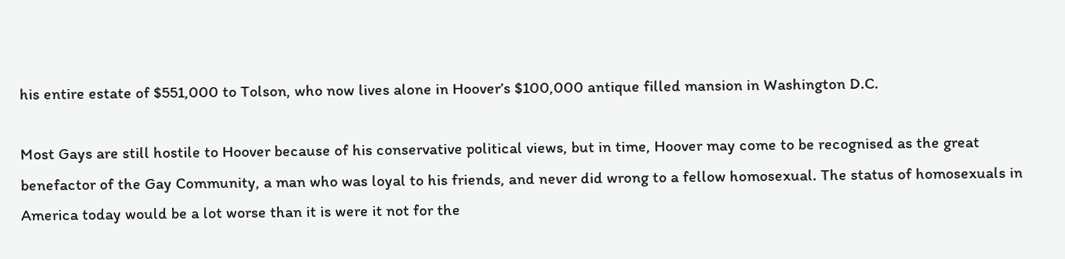his entire estate of $551,000 to Tolson, who now lives alone in Hoover’s $100,000 antique filled mansion in Washington D.C.

Most Gays are still hostile to Hoover because of his conservative political views, but in time, Hoover may come to be recognised as the great benefactor of the Gay Community, a man who was loyal to his friends, and never did wrong to a fellow homosexual. The status of homosexuals in America today would be a lot worse than it is were it not for the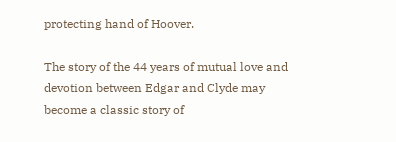protecting hand of Hoover.

The story of the 44 years of mutual love and devotion between Edgar and Clyde may become a classic story of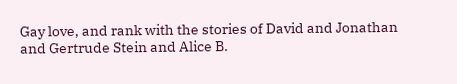Gay love, and rank with the stories of David and Jonathan and Gertrude Stein and Alice B.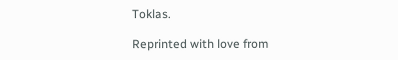Toklas.

Reprinted with love from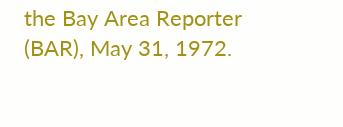the Bay Area Reporter (BAR), May 31, 1972.